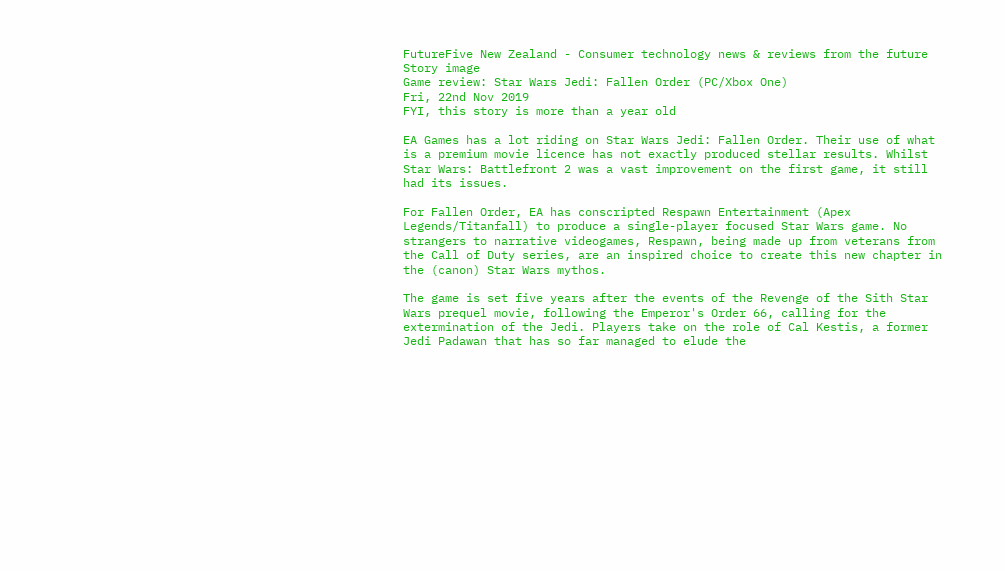FutureFive New Zealand - Consumer technology news & reviews from the future
Story image
Game review: Star Wars Jedi: Fallen Order (PC/Xbox One)
Fri, 22nd Nov 2019
FYI, this story is more than a year old

EA Games has a lot riding on Star Wars Jedi: Fallen Order. Their use of what is a premium movie licence has not exactly produced stellar results. Whilst Star Wars: Battlefront 2 was a vast improvement on the first game, it still had its issues.

For Fallen Order, EA has conscripted Respawn Entertainment (Apex Legends/Titanfall) to produce a single-player focused Star Wars game. No strangers to narrative videogames, Respawn, being made up from veterans from the Call of Duty series, are an inspired choice to create this new chapter in the (canon) Star Wars mythos.

The game is set five years after the events of the Revenge of the Sith Star Wars prequel movie, following the Emperor's Order 66, calling for the extermination of the Jedi. Players take on the role of Cal Kestis, a former Jedi Padawan that has so far managed to elude the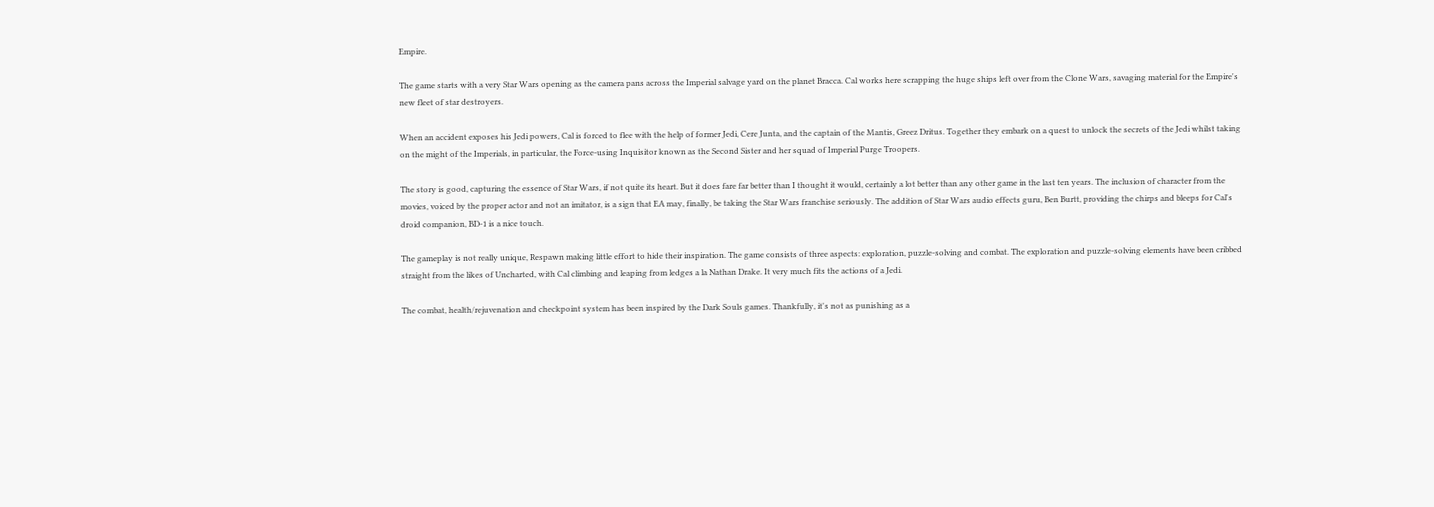Empire.

The game starts with a very Star Wars opening as the camera pans across the Imperial salvage yard on the planet Bracca. Cal works here scrapping the huge ships left over from the Clone Wars, savaging material for the Empire's new fleet of star destroyers.

When an accident exposes his Jedi powers, Cal is forced to flee with the help of former Jedi, Cere Junta, and the captain of the Mantis, Greez Dritus. Together they embark on a quest to unlock the secrets of the Jedi whilst taking on the might of the Imperials, in particular, the Force-using Inquisitor known as the Second Sister and her squad of Imperial Purge Troopers.

The story is good, capturing the essence of Star Wars, if not quite its heart. But it does fare far better than I thought it would, certainly a lot better than any other game in the last ten years. The inclusion of character from the movies, voiced by the proper actor and not an imitator, is a sign that EA may, finally, be taking the Star Wars franchise seriously. The addition of Star Wars audio effects guru, Ben Burtt, providing the chirps and bleeps for Cal's droid companion, BD-1 is a nice touch.

The gameplay is not really unique, Respawn making little effort to hide their inspiration. The game consists of three aspects: exploration, puzzle-solving and combat. The exploration and puzzle-solving elements have been cribbed straight from the likes of Uncharted, with Cal climbing and leaping from ledges a la Nathan Drake. It very much fits the actions of a Jedi.

The combat, health/rejuvenation and checkpoint system has been inspired by the Dark Souls games. Thankfully, it's not as punishing as a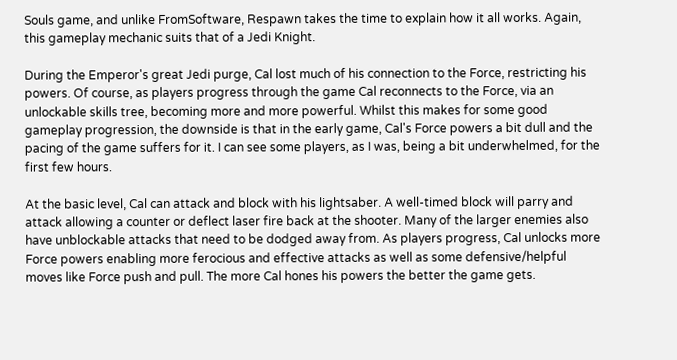Souls game, and unlike FromSoftware, Respawn takes the time to explain how it all works. Again, this gameplay mechanic suits that of a Jedi Knight.

During the Emperor's great Jedi purge, Cal lost much of his connection to the Force, restricting his powers. Of course, as players progress through the game Cal reconnects to the Force, via an unlockable skills tree, becoming more and more powerful. Whilst this makes for some good gameplay progression, the downside is that in the early game, Cal's Force powers a bit dull and the pacing of the game suffers for it. I can see some players, as I was, being a bit underwhelmed, for the first few hours.

At the basic level, Cal can attack and block with his lightsaber. A well-timed block will parry and attack allowing a counter or deflect laser fire back at the shooter. Many of the larger enemies also have unblockable attacks that need to be dodged away from. As players progress, Cal unlocks more Force powers enabling more ferocious and effective attacks as well as some defensive/helpful moves like Force push and pull. The more Cal hones his powers the better the game gets.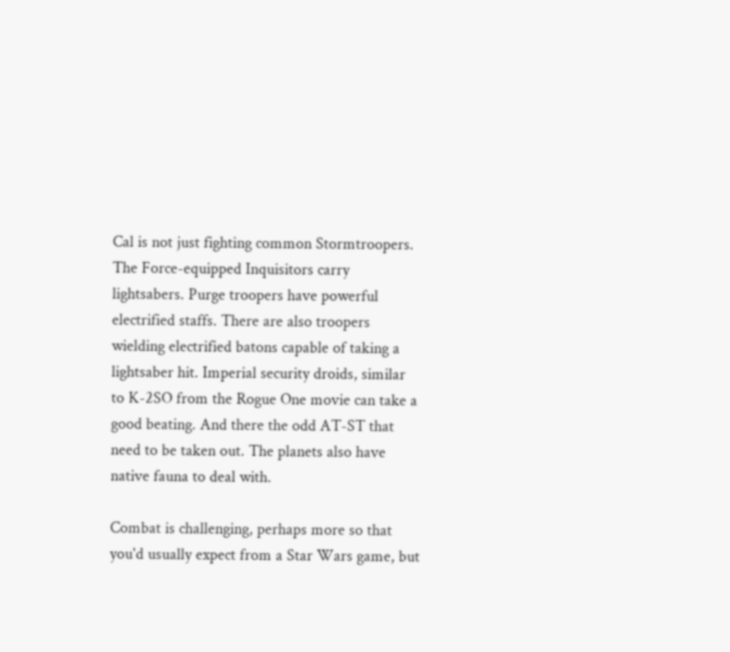Cal is not just fighting common Stormtroopers. The Force-equipped Inquisitors carry lightsabers. Purge troopers have powerful electrified staffs. There are also troopers wielding electrified batons capable of taking a lightsaber hit. Imperial security droids, similar to K-2SO from the Rogue One movie can take a good beating. And there the odd AT-ST that need to be taken out. The planets also have native fauna to deal with.

Combat is challenging, perhaps more so that you'd usually expect from a Star Wars game, but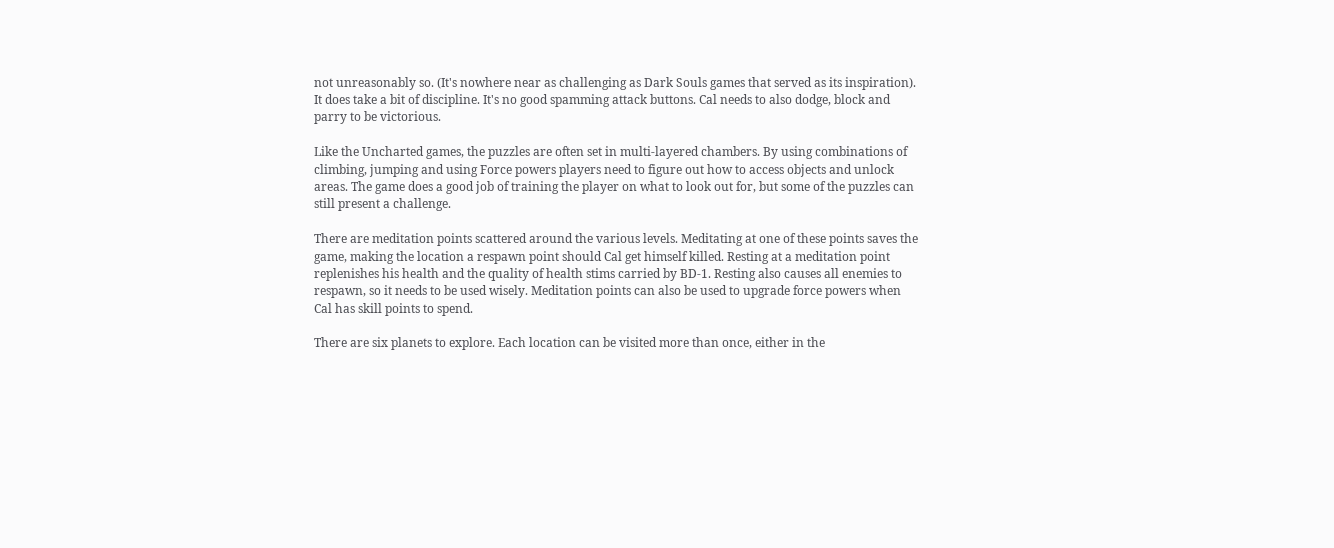not unreasonably so. (It's nowhere near as challenging as Dark Souls games that served as its inspiration). It does take a bit of discipline. It's no good spamming attack buttons. Cal needs to also dodge, block and parry to be victorious.

Like the Uncharted games, the puzzles are often set in multi-layered chambers. By using combinations of climbing, jumping and using Force powers players need to figure out how to access objects and unlock areas. The game does a good job of training the player on what to look out for, but some of the puzzles can still present a challenge.

There are meditation points scattered around the various levels. Meditating at one of these points saves the game, making the location a respawn point should Cal get himself killed. Resting at a meditation point replenishes his health and the quality of health stims carried by BD-1. Resting also causes all enemies to respawn, so it needs to be used wisely. Meditation points can also be used to upgrade force powers when Cal has skill points to spend.

There are six planets to explore. Each location can be visited more than once, either in the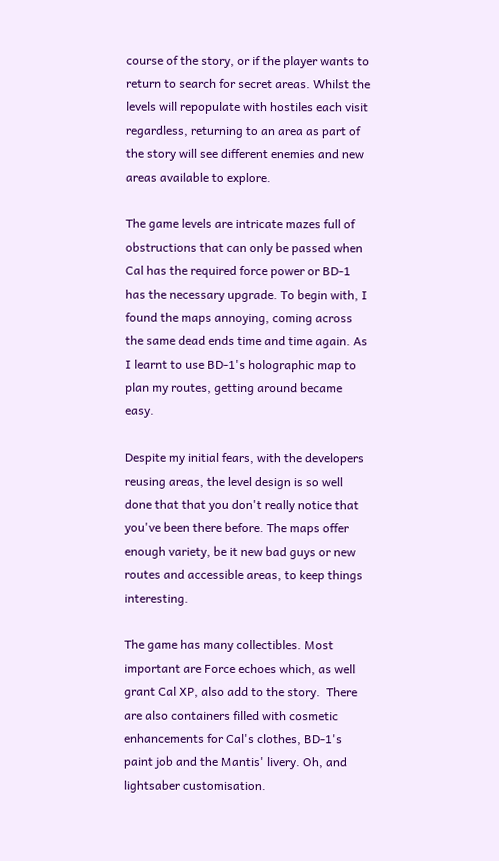course of the story, or if the player wants to return to search for secret areas. Whilst the levels will repopulate with hostiles each visit regardless, returning to an area as part of the story will see different enemies and new areas available to explore.

The game levels are intricate mazes full of obstructions that can only be passed when Cal has the required force power or BD-1 has the necessary upgrade. To begin with, I found the maps annoying, coming across the same dead ends time and time again. As I learnt to use BD-1's holographic map to plan my routes, getting around became easy.

Despite my initial fears, with the developers reusing areas, the level design is so well done that that you don't really notice that you've been there before. The maps offer enough variety, be it new bad guys or new routes and accessible areas, to keep things interesting.

The game has many collectibles. Most important are Force echoes which, as well grant Cal XP, also add to the story.  There are also containers filled with cosmetic enhancements for Cal's clothes, BD-1's paint job and the Mantis' livery. Oh, and lightsaber customisation.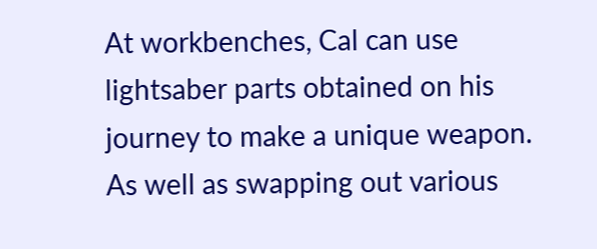At workbenches, Cal can use lightsaber parts obtained on his journey to make a unique weapon. As well as swapping out various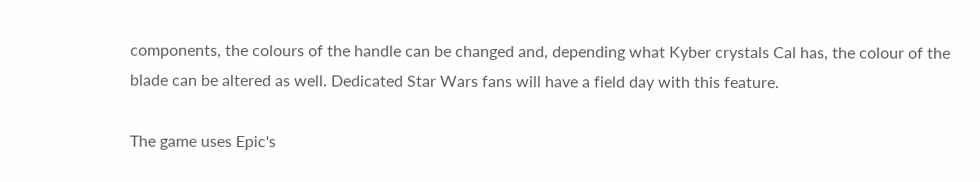components, the colours of the handle can be changed and, depending what Kyber crystals Cal has, the colour of the blade can be altered as well. Dedicated Star Wars fans will have a field day with this feature.

The game uses Epic's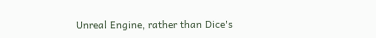Unreal Engine, rather than Dice's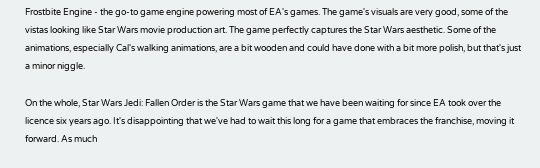Frostbite Engine - the go-to game engine powering most of EA's games. The game's visuals are very good, some of the vistas looking like Star Wars movie production art. The game perfectly captures the Star Wars aesthetic. Some of the animations, especially Cal's walking animations, are a bit wooden and could have done with a bit more polish, but that's just a minor niggle.

On the whole, Star Wars Jedi: Fallen Order is the Star Wars game that we have been waiting for since EA took over the licence six years ago. It's disappointing that we've had to wait this long for a game that embraces the franchise, moving it forward. As much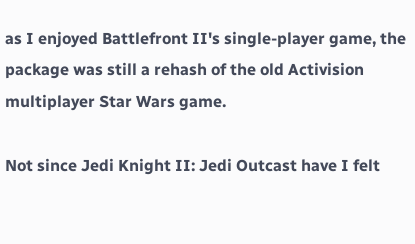as I enjoyed Battlefront II's single-player game, the package was still a rehash of the old Activision multiplayer Star Wars game.

Not since Jedi Knight II: Jedi Outcast have I felt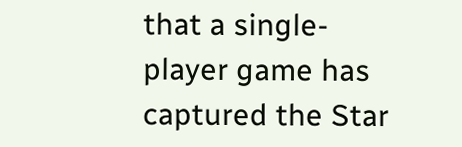that a single-player game has captured the Star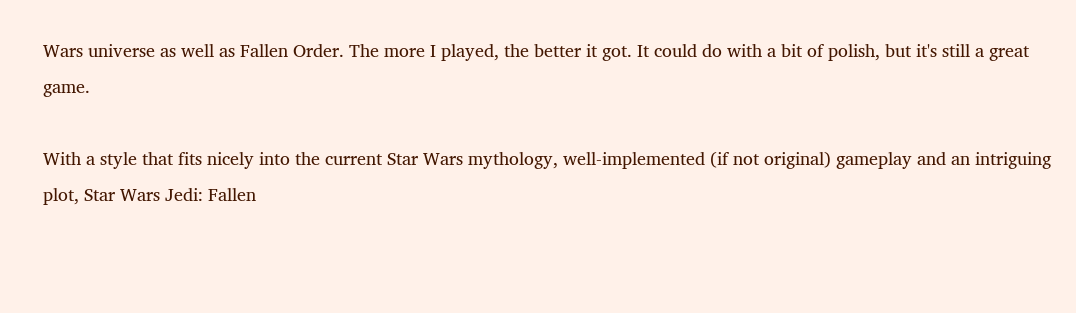Wars universe as well as Fallen Order. The more I played, the better it got. It could do with a bit of polish, but it's still a great game.

With a style that fits nicely into the current Star Wars mythology, well-implemented (if not original) gameplay and an intriguing plot, Star Wars Jedi: Fallen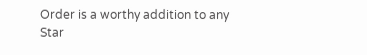Order is a worthy addition to any Star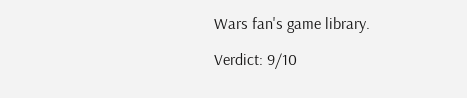Wars fan's game library.

Verdict: 9/10